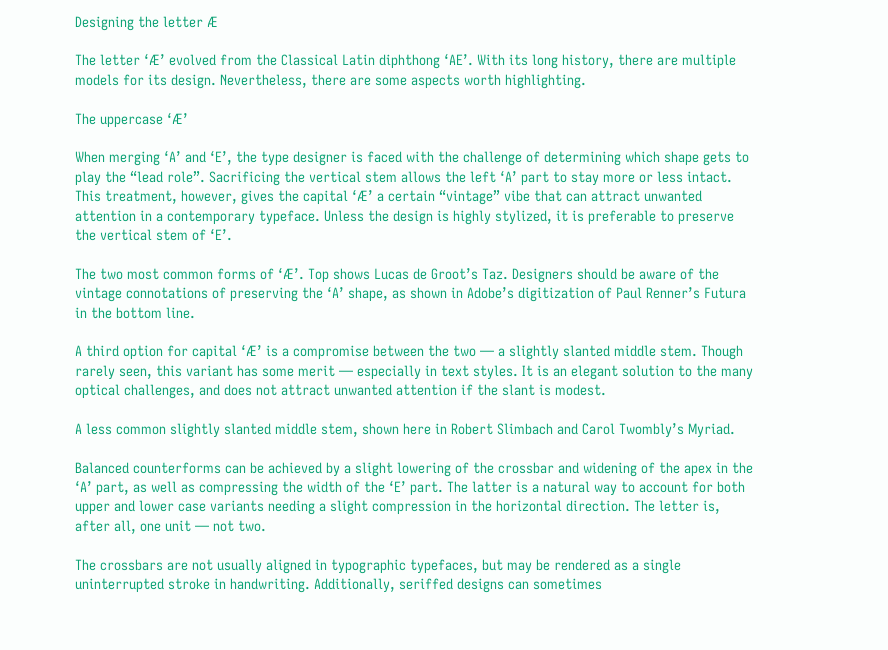Designing the letter Æ

The letter ‘Æ’ evolved from the Classical Latin diphthong ‘AE’. With its long history, there are multiple models for its design. Nevertheless, there are some aspects worth highlighting.

The uppercase ‘Æ’

When merging ‘A’ and ‘E’, the type designer is faced with the challenge of determining which shape gets to play the “lead role”. Sacrificing the vertical stem allows the left ‘A’ part to stay more or less intact. This treatment, however, gives the capital ‘Æ’ a certain “vintage” vibe that can attract unwanted attention in a contemporary typeface. Unless the design is highly stylized, it is preferable to preserve the vertical stem of ‘E’.

The two most common forms of ‘Æ’. Top shows Lucas de Groot’s Taz. Designers should be aware of the vintage connotations of preserving the ‘A’ shape, as shown in Adobe’s digitization of Paul Renner’s Futura in the bottom line.

A third option for capital ‘Æ’ is a compromise between the two — a slightly slanted middle stem. Though rarely seen, this variant has some merit — especially in text styles. It is an elegant solution to the many optical challenges, and does not attract unwanted attention if the slant is modest.

A less common slightly slanted middle stem, shown here in Robert Slimbach and Carol Twombly’s Myriad.

Balanced counterforms can be achieved by a slight lowering of the crossbar and widening of the apex in the ‘A’ part, as well as compressing the width of the ‘E’ part. The latter is a natural way to account for both upper and lower case variants needing a slight compression in the horizontal direction. The letter is, after all, one unit — not two.

The crossbars are not usually aligned in typographic typefaces, but may be rendered as a single uninterrupted stroke in handwriting. Additionally, seriffed designs can sometimes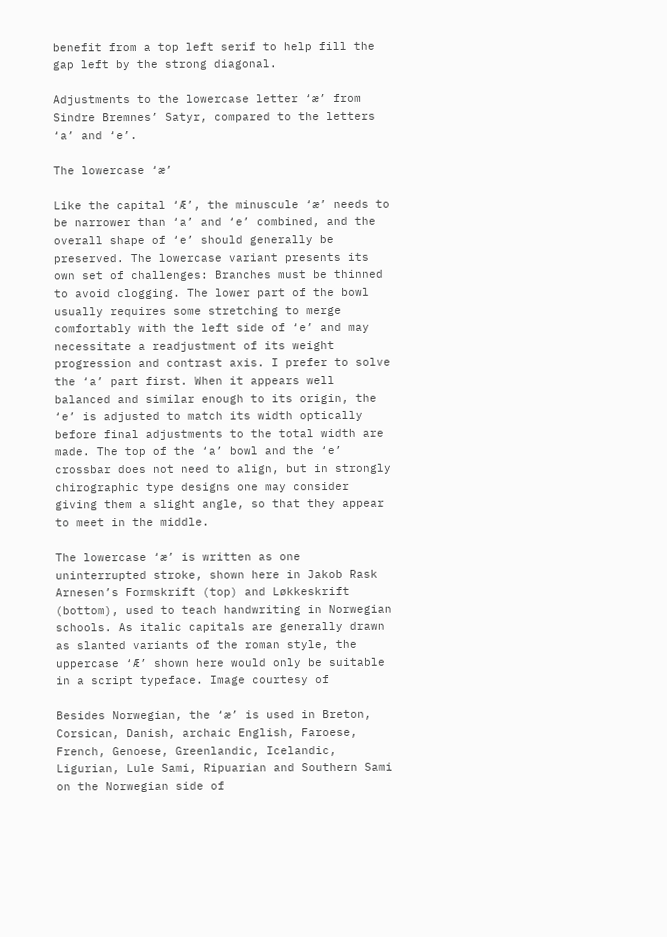benefit from a top left serif to help fill the gap left by the strong diagonal.

Adjustments to the lowercase letter ‘æ’ from Sindre Bremnes’ Satyr, compared to the letters ‘a’ and ‘e’.

The lowercase ‘æ’

Like the capital ‘Æ’, the minuscule ‘æ’ needs to be narrower than ‘a’ and ‘e’ combined, and the overall shape of ‘e’ should generally be preserved. The lowercase variant presents its own set of challenges: Branches must be thinned to avoid clogging. The lower part of the bowl usually requires some stretching to merge comfortably with the left side of ‘e’ and may necessitate a readjustment of its weight progression and contrast axis. I prefer to solve the ‘a’ part first. When it appears well balanced and similar enough to its origin, the ‘e’ is adjusted to match its width optically before final adjustments to the total width are made. The top of the ‘a’ bowl and the ‘e’ crossbar does not need to align, but in strongly chirographic type designs one may consider giving them a slight angle, so that they appear to meet in the middle.

The lowercase ‘æ’ is written as one uninterrupted stroke, shown here in Jakob Rask Arnesen’s Formskrift (top) and Løkkeskrift (bottom), used to teach handwriting in Norwegian schools. As italic capitals are generally drawn as slanted variants of the roman style, the uppercase ‘Æ’ shown here would only be suitable in a script typeface. Image courtesy of

Besides Norwegian, the ‘æ’ is used in Breton, Corsican, Danish, archaic English, Faroese, French, Genoese, Greenlandic, Icelandic, Ligurian, Lule Sami, Ripuarian and Southern Sami on the Norwegian side of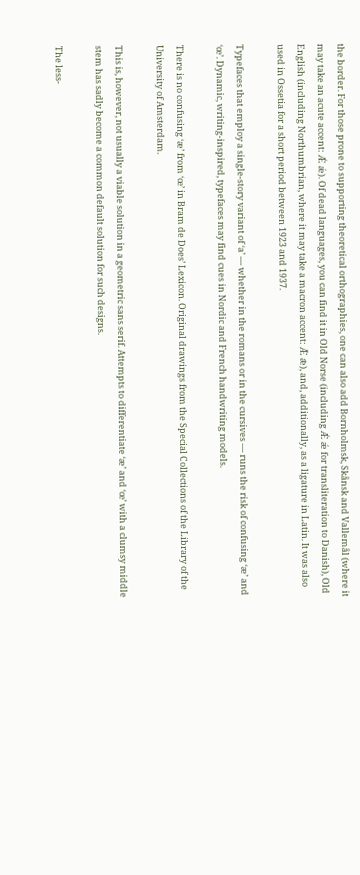the border. For those prone to supporting theoretical orthographies, one can also add Bornholmsk, Skånsk and Vallemål (where it may take an acute accent: Ǽ ǽ). Of dead languages, you can find it in Old Norse (including Ǽ ǽ for transliteration to Danish), Old English (including Northumbrian, where it may take a macron accent: Ǣ ǣ), and, additionally, as a ligature in Latin. It was also used in Ossetia for a short period between 1923 and 1937.

Typefaces that employ a single-story variant of ‘a’ — whether in the romans or in the cursives — runs the risk of confusing ‘æ’ and ‘œ’. Dynamic, writing-inspired, typefaces may find cues in Nordic and French handwriting models.

There is no confusing ‘æ’ from ‘œ’ in Bram de Does’ Lexicon. Original drawings from the Special Collections of the Library of the University of Amsterdam.

This is, however, not usually a viable solution in a geometric sans serif. Attempts to differentiate ‘æ’ and ‘œ’ with a clumsy middle stem has sadly become a common default solution for such designs.

The less-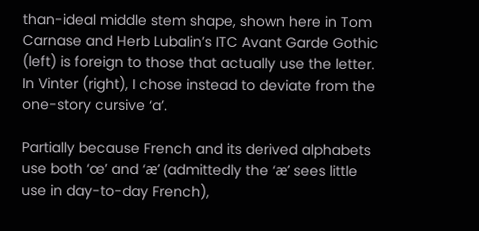than-ideal middle stem shape, shown here in Tom Carnase and Herb Lubalin’s ITC Avant Garde Gothic (left) is foreign to those that actually use the letter. In Vinter (right), I chose instead to deviate from the one-story cursive ‘a’.

Partially because French and its derived alphabets use both ‘œ’ and ‘æ’ (admittedly the ‘æ’ sees little use in day-to-day French),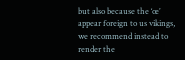but also because the ‘œ’ appear foreign to us vikings, we recommend instead to render the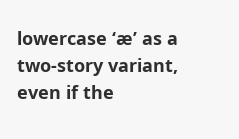lowercase ‘æ’ as a two-story variant, even if the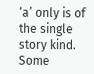‘a’ only is of the single story kind. Some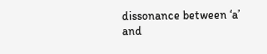dissonance between ‘a’ and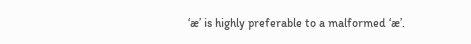‘æ’ is highly preferable to a malformed ‘æ’.